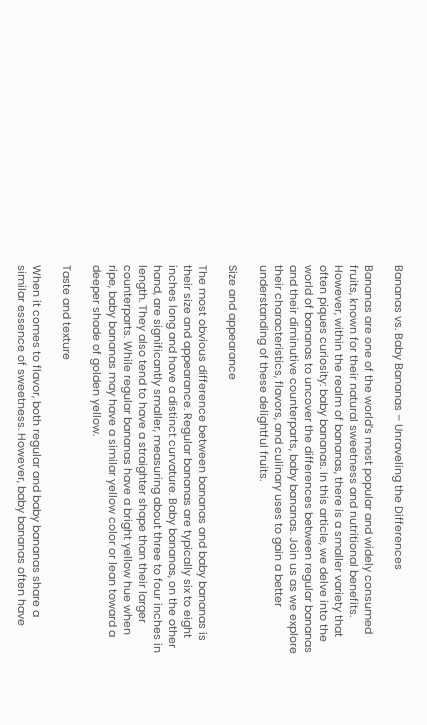Bananas vs. Baby Bananas – Unraveling the Differences

Bananas are one of the world’s most popular and widely consumed fruits, known for their natural sweetness and nutritional benefits. However, within the realm of bananas, there is a smaller variety that often piques curiosity: baby bananas. In this article, we delve into the world of bananas to uncover the differences between regular bananas and their diminutive counterparts, baby bananas. Join us as we explore their characteristics, flavors, and culinary uses to gain a better understanding of these delightful fruits.

Size and appearance

The most obvious difference between bananas and baby bananas is their size and appearance. Regular bananas are typically six to eight inches long and have a distinct curvature. Baby bananas, on the other hand, are significantly smaller, measuring about three to four inches in length. They also tend to have a straighter shape than their larger counterparts. While regular bananas have a bright yellow hue when ripe, baby bananas may have a similar yellow color or lean toward a deeper shade of golden yellow.

Taste and texture

When it comes to flavor, both regular and baby bananas share a similar essence of sweetness. However, baby bananas often have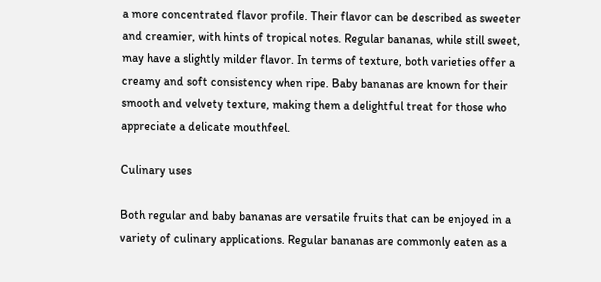a more concentrated flavor profile. Their flavor can be described as sweeter and creamier, with hints of tropical notes. Regular bananas, while still sweet, may have a slightly milder flavor. In terms of texture, both varieties offer a creamy and soft consistency when ripe. Baby bananas are known for their smooth and velvety texture, making them a delightful treat for those who appreciate a delicate mouthfeel.

Culinary uses

Both regular and baby bananas are versatile fruits that can be enjoyed in a variety of culinary applications. Regular bananas are commonly eaten as a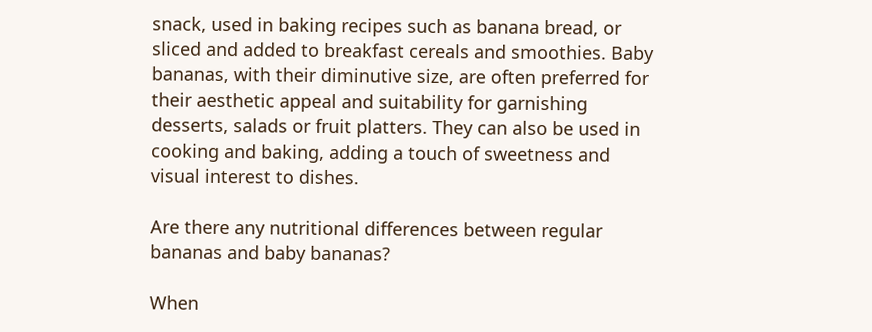snack, used in baking recipes such as banana bread, or sliced and added to breakfast cereals and smoothies. Baby bananas, with their diminutive size, are often preferred for their aesthetic appeal and suitability for garnishing desserts, salads or fruit platters. They can also be used in cooking and baking, adding a touch of sweetness and visual interest to dishes.

Are there any nutritional differences between regular bananas and baby bananas?

When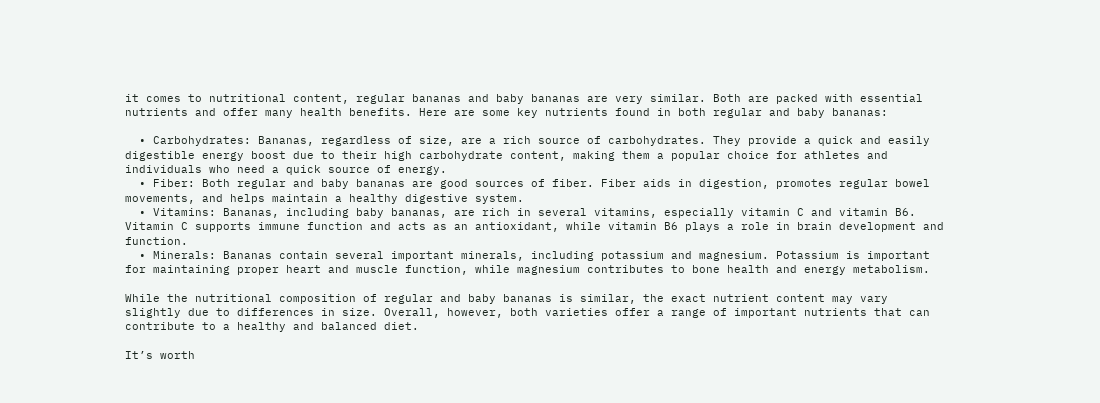it comes to nutritional content, regular bananas and baby bananas are very similar. Both are packed with essential nutrients and offer many health benefits. Here are some key nutrients found in both regular and baby bananas:

  • Carbohydrates: Bananas, regardless of size, are a rich source of carbohydrates. They provide a quick and easily digestible energy boost due to their high carbohydrate content, making them a popular choice for athletes and individuals who need a quick source of energy.
  • Fiber: Both regular and baby bananas are good sources of fiber. Fiber aids in digestion, promotes regular bowel movements, and helps maintain a healthy digestive system.
  • Vitamins: Bananas, including baby bananas, are rich in several vitamins, especially vitamin C and vitamin B6. Vitamin C supports immune function and acts as an antioxidant, while vitamin B6 plays a role in brain development and function.
  • Minerals: Bananas contain several important minerals, including potassium and magnesium. Potassium is important for maintaining proper heart and muscle function, while magnesium contributes to bone health and energy metabolism.

While the nutritional composition of regular and baby bananas is similar, the exact nutrient content may vary slightly due to differences in size. Overall, however, both varieties offer a range of important nutrients that can contribute to a healthy and balanced diet.

It’s worth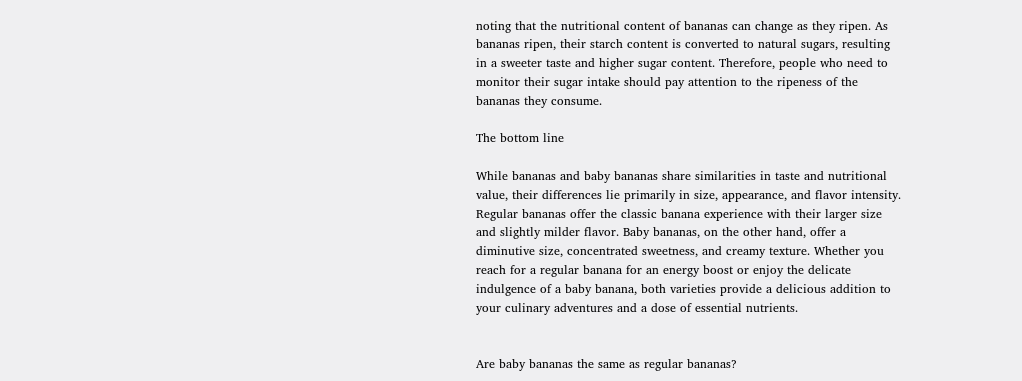noting that the nutritional content of bananas can change as they ripen. As bananas ripen, their starch content is converted to natural sugars, resulting in a sweeter taste and higher sugar content. Therefore, people who need to monitor their sugar intake should pay attention to the ripeness of the bananas they consume.

The bottom line

While bananas and baby bananas share similarities in taste and nutritional value, their differences lie primarily in size, appearance, and flavor intensity. Regular bananas offer the classic banana experience with their larger size and slightly milder flavor. Baby bananas, on the other hand, offer a diminutive size, concentrated sweetness, and creamy texture. Whether you reach for a regular banana for an energy boost or enjoy the delicate indulgence of a baby banana, both varieties provide a delicious addition to your culinary adventures and a dose of essential nutrients.


Are baby bananas the same as regular bananas?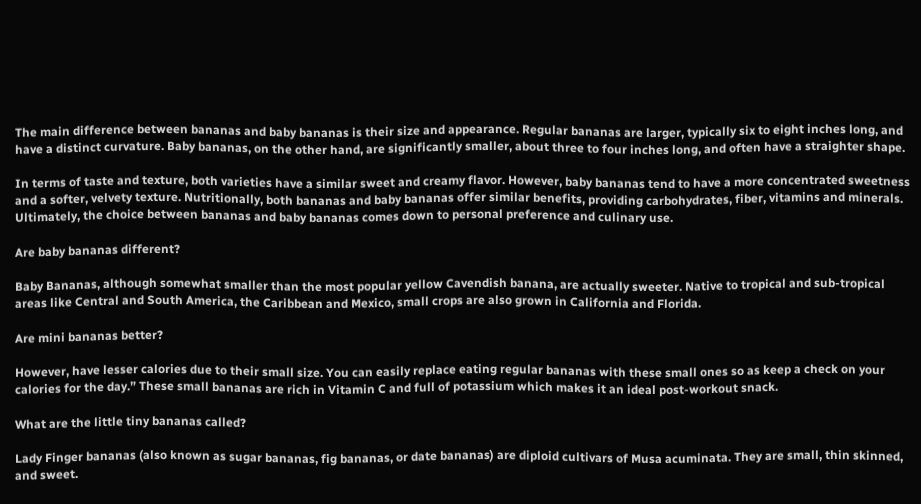The main difference between bananas and baby bananas is their size and appearance. Regular bananas are larger, typically six to eight inches long, and have a distinct curvature. Baby bananas, on the other hand, are significantly smaller, about three to four inches long, and often have a straighter shape.

In terms of taste and texture, both varieties have a similar sweet and creamy flavor. However, baby bananas tend to have a more concentrated sweetness and a softer, velvety texture. Nutritionally, both bananas and baby bananas offer similar benefits, providing carbohydrates, fiber, vitamins and minerals. Ultimately, the choice between bananas and baby bananas comes down to personal preference and culinary use.

Are baby bananas different?

Baby Bananas, although somewhat smaller than the most popular yellow Cavendish banana, are actually sweeter. Native to tropical and sub-tropical areas like Central and South America, the Caribbean and Mexico, small crops are also grown in California and Florida.

Are mini bananas better?

However, have lesser calories due to their small size. You can easily replace eating regular bananas with these small ones so as keep a check on your calories for the day.” These small bananas are rich in Vitamin C and full of potassium which makes it an ideal post-workout snack.

What are the little tiny bananas called?

Lady Finger bananas (also known as sugar bananas, fig bananas, or date bananas) are diploid cultivars of Musa acuminata. They are small, thin skinned, and sweet.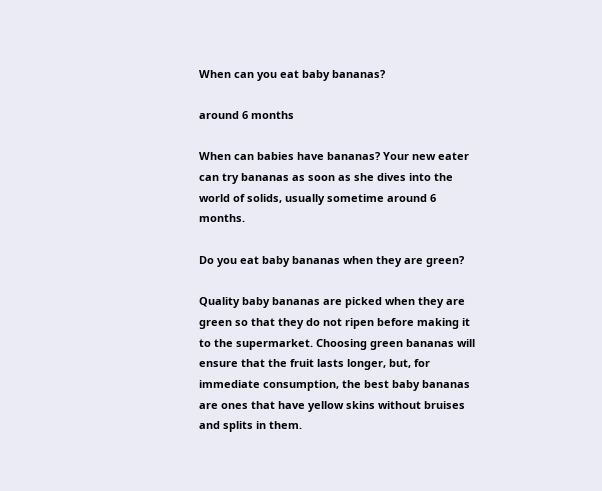When can you eat baby bananas?

around 6 months

When can babies have bananas? Your new eater can try bananas as soon as she dives into the world of solids, usually sometime around 6 months.

Do you eat baby bananas when they are green?

Quality baby bananas are picked when they are green so that they do not ripen before making it to the supermarket. Choosing green bananas will ensure that the fruit lasts longer, but, for immediate consumption, the best baby bananas are ones that have yellow skins without bruises and splits in them.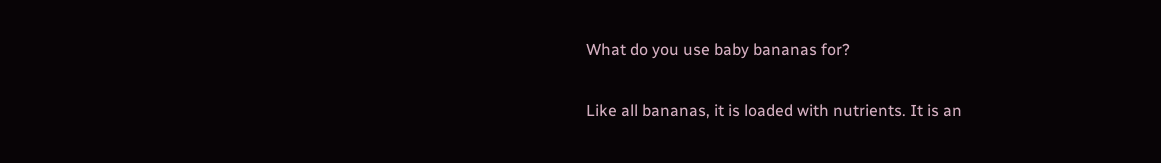What do you use baby bananas for?

Like all bananas, it is loaded with nutrients. It is an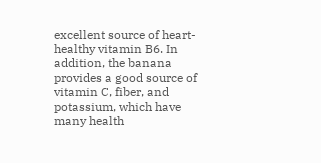excellent source of heart-healthy vitamin B6. In addition, the banana provides a good source of vitamin C, fiber, and potassium, which have many health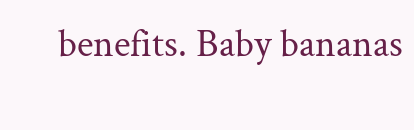benefits. Baby bananas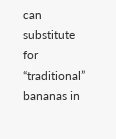can substitute for “traditional” bananas in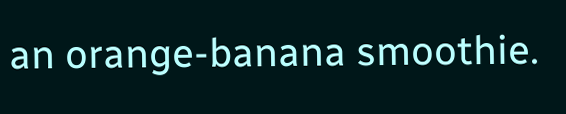an orange-banana smoothie.